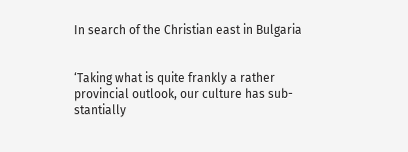In search of the Christian east in Bulgaria


‘Taking what is quite frankly a rather provincial outlook, our culture has sub-stantially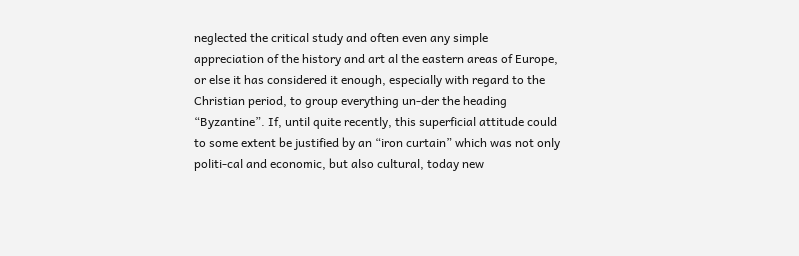neglected the critical study and often even any simple appreciation of the history and art al the eastern areas of Europe, or else it has considered it enough, especially with regard to the Christian period, to group everything un-der the heading “Byzantine”. If, until quite recently, this superficial attitude could to some extent be justified by an “iron curtain” which was not only politi-cal and economic, but also cultural, today new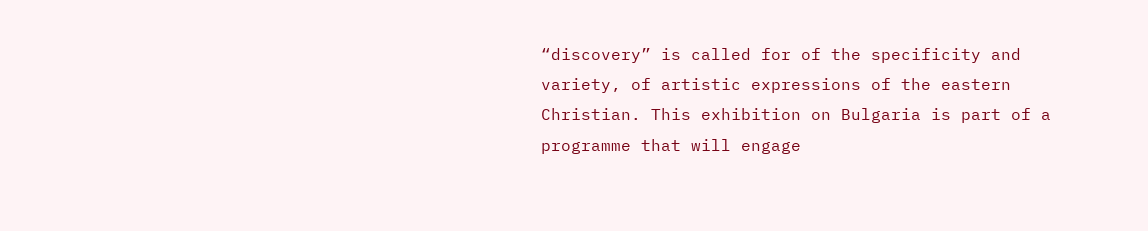“discovery” is called for of the specificity and variety, of artistic expressions of the eastern Christian. This exhibition on Bulgaria is part of a programme that will engage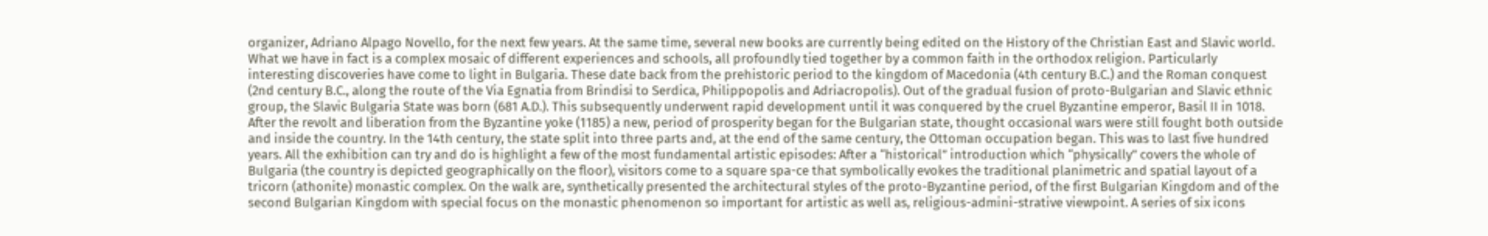organizer, Adriano Alpago Novello, for the next few years. At the same time, several new books are currently being edited on the History of the Christian East and Slavic world. What we have in fact is a complex mosaic of different experiences and schools, all profoundly tied together by a common faith in the orthodox religion. Particularly interesting discoveries have come to light in Bulgaria. These date back from the prehistoric period to the kingdom of Macedonia (4th century B.C.) and the Roman conquest (2nd century B.C., along the route of the Via Egnatia from Brindisi to Serdica, Philippopolis and Adriacropolis). Out of the gradual fusion of proto-Bulgarian and Slavic ethnic group, the Slavic Bulgaria State was born (681 A.D.). This subsequently underwent rapid development until it was conquered by the cruel Byzantine emperor, Basil II in 1018. After the revolt and liberation from the Byzantine yoke (1185) a new, period of prosperity began for the Bulgarian state, thought occasional wars were still fought both outside and inside the country. In the 14th century, the state split into three parts and, at the end of the same century, the Ottoman occupation began. This was to last five hundred years. All the exhibition can try and do is highlight a few of the most fundamental artistic episodes: After a “historical” introduction which “physically” covers the whole of Bulgaria (the country is depicted geographically on the floor), visitors come to a square spa-ce that symbolically evokes the traditional planimetric and spatial layout of a tricorn (athonite) monastic complex. On the walk are, synthetically presented the architectural styles of the proto-Byzantine period, of the first Bulgarian Kingdom and of the second Bulgarian Kingdom with special focus on the monastic phenomenon so important for artistic as well as, religious-admini-strative viewpoint. A series of six icons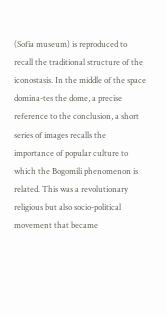(Sofia museum) is reproduced to recall the traditional structure of the iconostasis. In the middle of the space domina-tes the dome, a precise reference to the conclusion, a short series of images recalls the importance of popular culture to which the Bogomili phenomenon is related. This was a revolutionary religious but also socio-political movement that became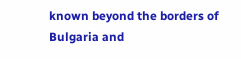known beyond the borders of Bulgaria and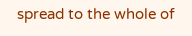spread to the whole of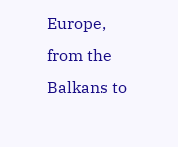Europe, from the Balkans to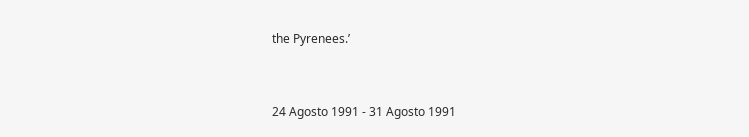the Pyrenees.’


24 Agosto 1991 - 31 Agosto 1991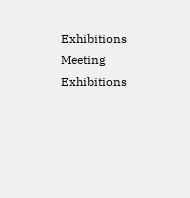Exhibitions Meeting Exhibitions